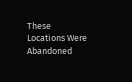These Locations Were Abandoned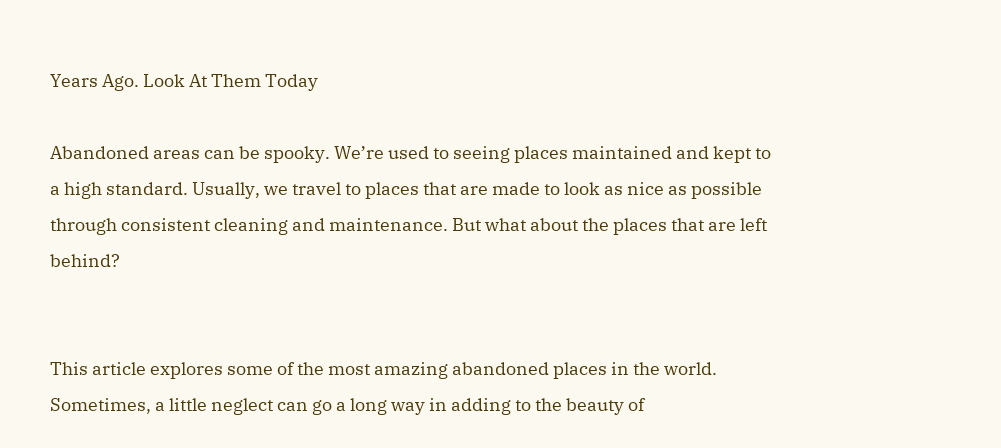Years Ago. Look At Them Today

Abandoned areas can be spooky. We’re used to seeing places maintained and kept to a high standard. Usually, we travel to places that are made to look as nice as possible through consistent cleaning and maintenance. But what about the places that are left behind?


This article explores some of the most amazing abandoned places in the world. Sometimes, a little neglect can go a long way in adding to the beauty of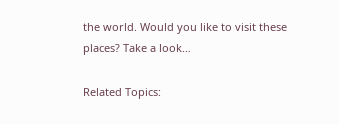the world. Would you like to visit these places? Take a look…

Related Topics: